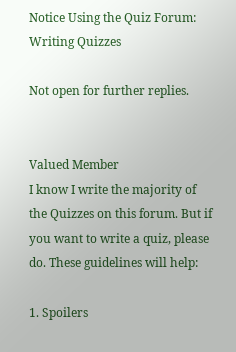Notice Using the Quiz Forum: Writing Quizzes

Not open for further replies.


Valued Member
I know I write the majority of the Quizzes on this forum. But if you want to write a quiz, please do. These guidelines will help:

1. Spoilers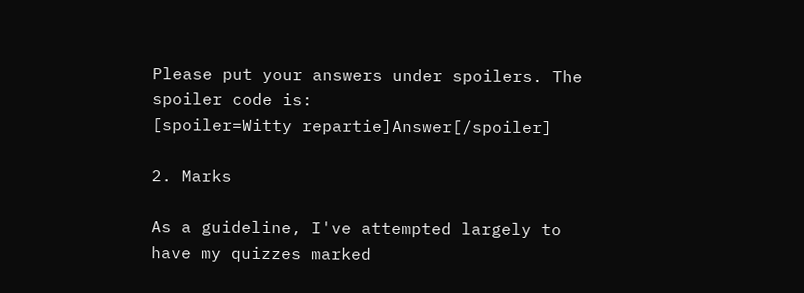Please put your answers under spoilers. The spoiler code is:
[spoiler=Witty repartie]Answer[/spoiler]

2. Marks

As a guideline, I've attempted largely to have my quizzes marked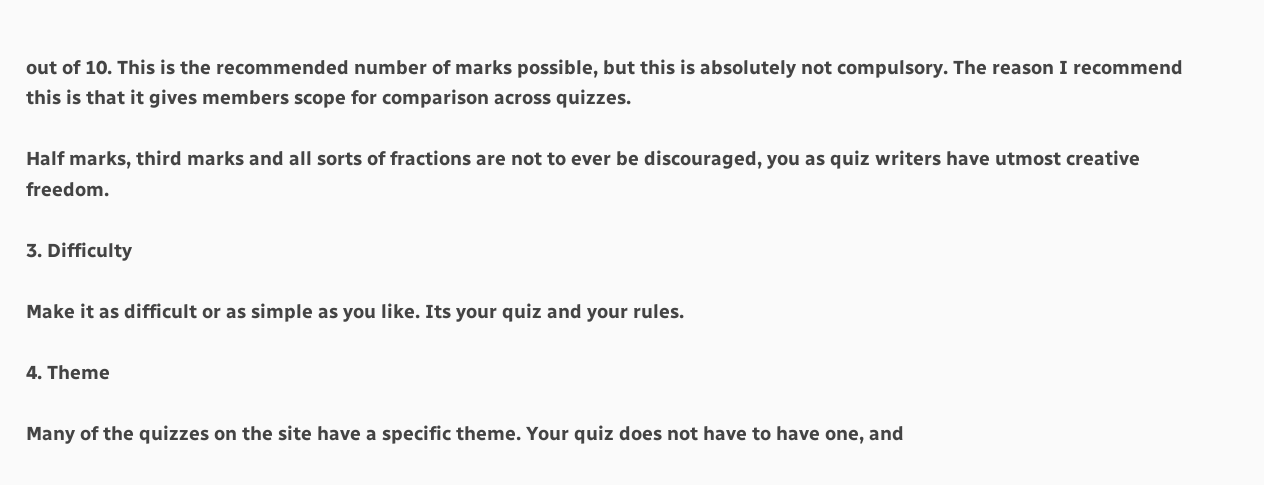out of 10. This is the recommended number of marks possible, but this is absolutely not compulsory. The reason I recommend this is that it gives members scope for comparison across quizzes.

Half marks, third marks and all sorts of fractions are not to ever be discouraged, you as quiz writers have utmost creative freedom.

3. Difficulty

Make it as difficult or as simple as you like. Its your quiz and your rules.

4. Theme

Many of the quizzes on the site have a specific theme. Your quiz does not have to have one, and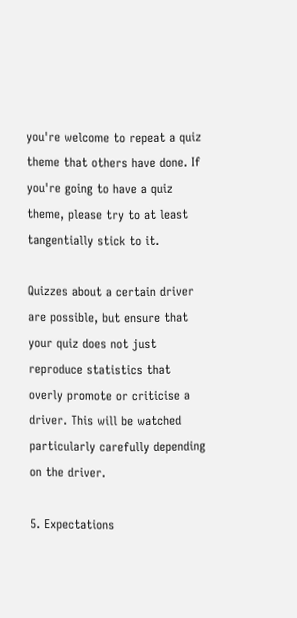you're welcome to repeat a quiz theme that others have done. If you're going to have a quiz theme, please try to at least tangentially stick to it.

Quizzes about a certain driver are possible, but ensure that your quiz does not just reproduce statistics that overly promote or criticise a driver. This will be watched particularly carefully depending on the driver.

5. Expectations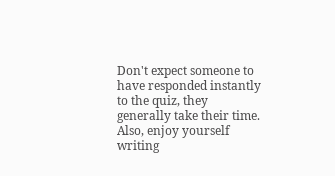Don't expect someone to have responded instantly to the quiz, they generally take their time. Also, enjoy yourself writing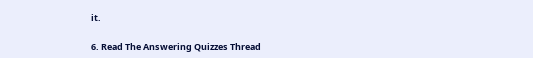it.

6. Read The Answering Quizzes Thread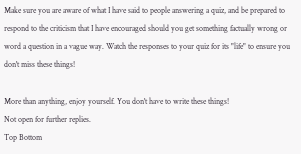Make sure you are aware of what I have said to people answering a quiz, and be prepared to respond to the criticism that I have encouraged should you get something factually wrong or word a question in a vague way. Watch the responses to your quiz for its "life" to ensure you don't miss these things!

More than anything, enjoy yourself. You don't have to write these things!
Not open for further replies.
Top Bottom